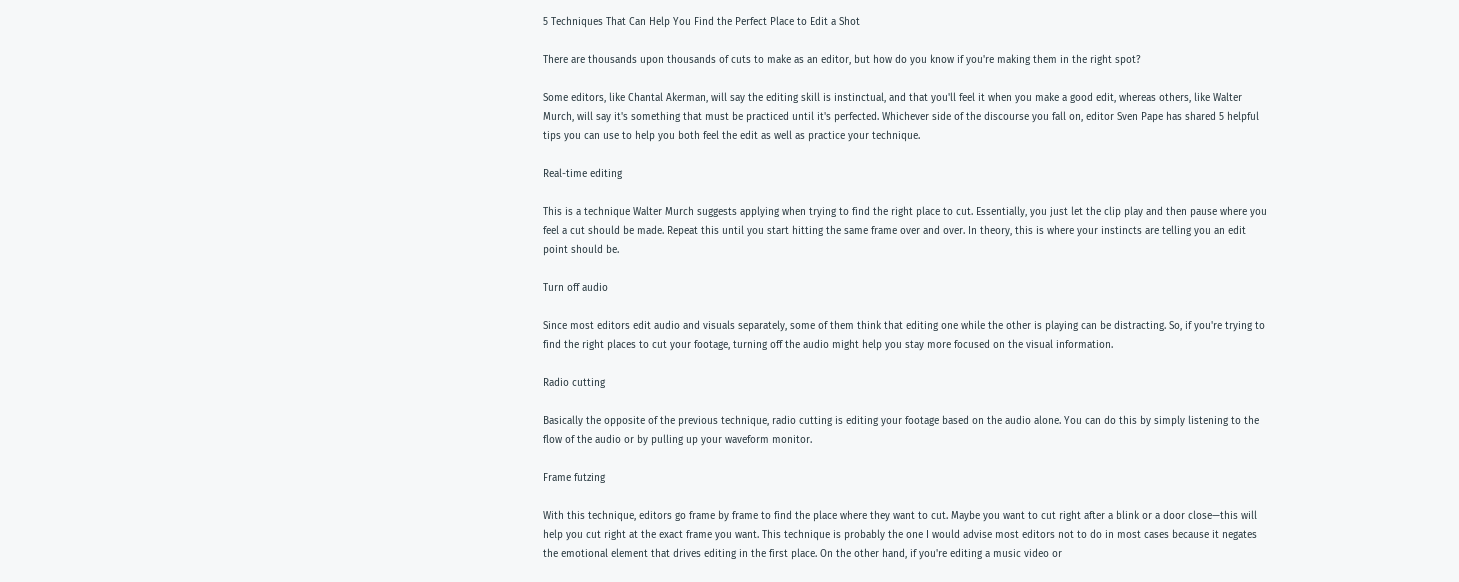5 Techniques That Can Help You Find the Perfect Place to Edit a Shot

There are thousands upon thousands of cuts to make as an editor, but how do you know if you're making them in the right spot?

Some editors, like Chantal Akerman, will say the editing skill is instinctual, and that you'll feel it when you make a good edit, whereas others, like Walter Murch, will say it's something that must be practiced until it's perfected. Whichever side of the discourse you fall on, editor Sven Pape has shared 5 helpful tips you can use to help you both feel the edit as well as practice your technique.

Real-time editing

This is a technique Walter Murch suggests applying when trying to find the right place to cut. Essentially, you just let the clip play and then pause where you feel a cut should be made. Repeat this until you start hitting the same frame over and over. In theory, this is where your instincts are telling you an edit point should be.

Turn off audio

Since most editors edit audio and visuals separately, some of them think that editing one while the other is playing can be distracting. So, if you're trying to find the right places to cut your footage, turning off the audio might help you stay more focused on the visual information.

Radio cutting

Basically the opposite of the previous technique, radio cutting is editing your footage based on the audio alone. You can do this by simply listening to the flow of the audio or by pulling up your waveform monitor.

Frame futzing

With this technique, editors go frame by frame to find the place where they want to cut. Maybe you want to cut right after a blink or a door close—this will help you cut right at the exact frame you want. This technique is probably the one I would advise most editors not to do in most cases because it negates the emotional element that drives editing in the first place. On the other hand, if you're editing a music video or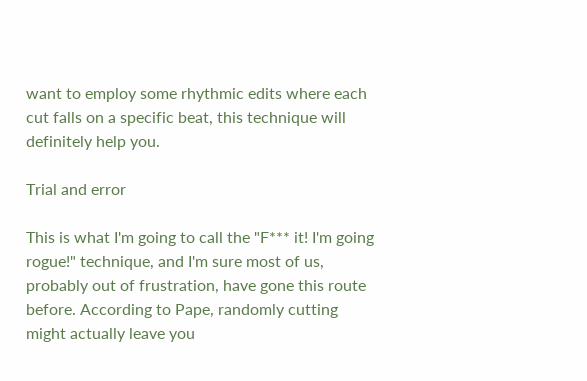want to employ some rhythmic edits where each cut falls on a specific beat, this technique will definitely help you.

Trial and error

This is what I'm going to call the "F*** it! I'm going rogue!" technique, and I'm sure most of us, probably out of frustration, have gone this route before. According to Pape, randomly cutting might actually leave you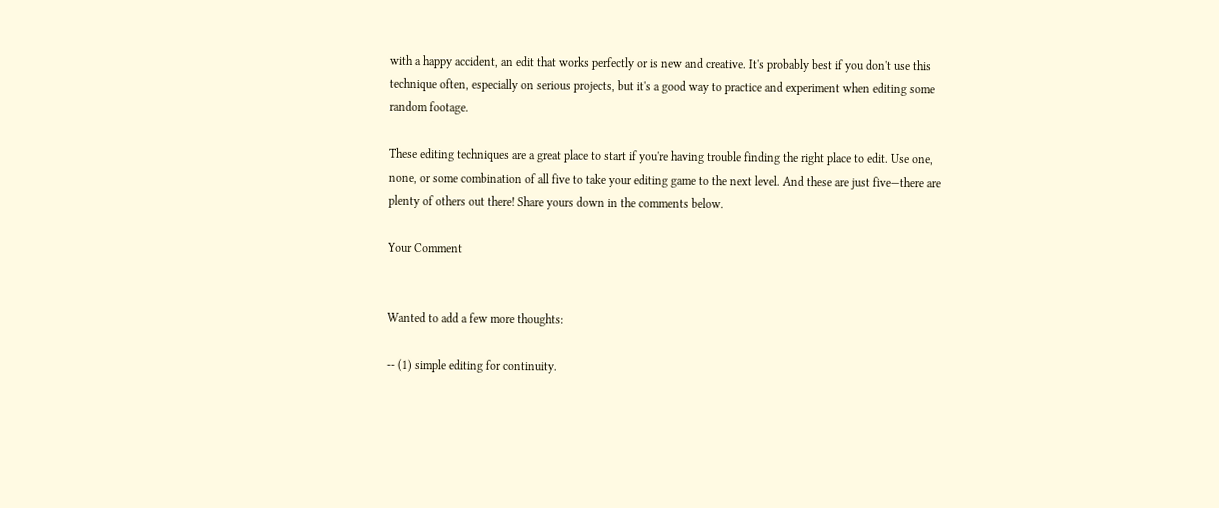with a happy accident, an edit that works perfectly or is new and creative. It's probably best if you don't use this technique often, especially on serious projects, but it's a good way to practice and experiment when editing some random footage.

These editing techniques are a great place to start if you're having trouble finding the right place to edit. Use one, none, or some combination of all five to take your editing game to the next level. And these are just five—there are plenty of others out there! Share yours down in the comments below.

Your Comment


Wanted to add a few more thoughts:

-- (1) simple editing for continuity.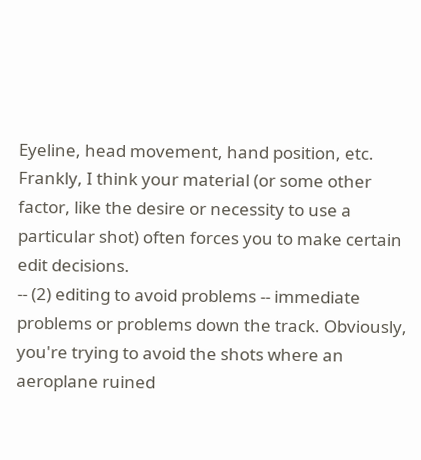Eyeline, head movement, hand position, etc. Frankly, I think your material (or some other factor, like the desire or necessity to use a particular shot) often forces you to make certain edit decisions.
-- (2) editing to avoid problems -- immediate problems or problems down the track. Obviously, you're trying to avoid the shots where an aeroplane ruined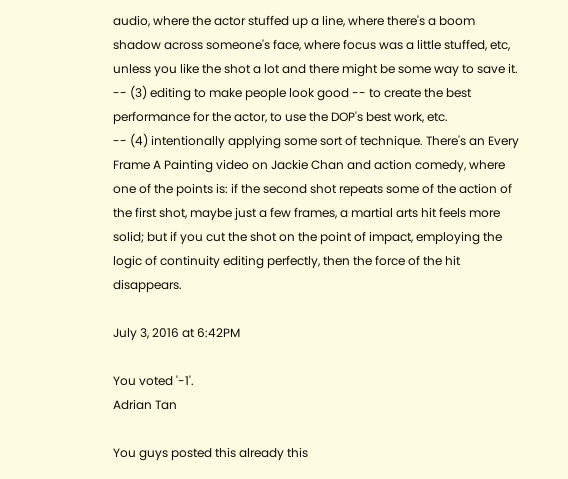audio, where the actor stuffed up a line, where there's a boom shadow across someone's face, where focus was a little stuffed, etc, unless you like the shot a lot and there might be some way to save it.
-- (3) editing to make people look good -- to create the best performance for the actor, to use the DOP's best work, etc.
-- (4) intentionally applying some sort of technique. There's an Every Frame A Painting video on Jackie Chan and action comedy, where one of the points is: if the second shot repeats some of the action of the first shot, maybe just a few frames, a martial arts hit feels more solid; but if you cut the shot on the point of impact, employing the logic of continuity editing perfectly, then the force of the hit disappears.

July 3, 2016 at 6:42PM

You voted '-1'.
Adrian Tan

You guys posted this already this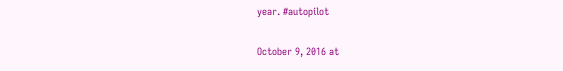year. #autopilot

October 9, 2016 at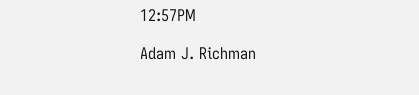12:57PM

Adam J. Richman